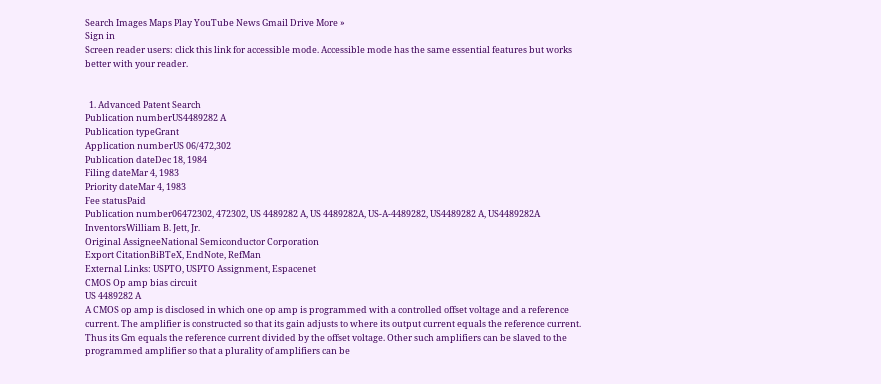Search Images Maps Play YouTube News Gmail Drive More »
Sign in
Screen reader users: click this link for accessible mode. Accessible mode has the same essential features but works better with your reader.


  1. Advanced Patent Search
Publication numberUS4489282 A
Publication typeGrant
Application numberUS 06/472,302
Publication dateDec 18, 1984
Filing dateMar 4, 1983
Priority dateMar 4, 1983
Fee statusPaid
Publication number06472302, 472302, US 4489282 A, US 4489282A, US-A-4489282, US4489282 A, US4489282A
InventorsWilliam B. Jett, Jr.
Original AssigneeNational Semiconductor Corporation
Export CitationBiBTeX, EndNote, RefMan
External Links: USPTO, USPTO Assignment, Espacenet
CMOS Op amp bias circuit
US 4489282 A
A CMOS op amp is disclosed in which one op amp is programmed with a controlled offset voltage and a reference current. The amplifier is constructed so that its gain adjusts to where its output current equals the reference current. Thus its Gm equals the reference current divided by the offset voltage. Other such amplifiers can be slaved to the programmed amplifier so that a plurality of amplifiers can be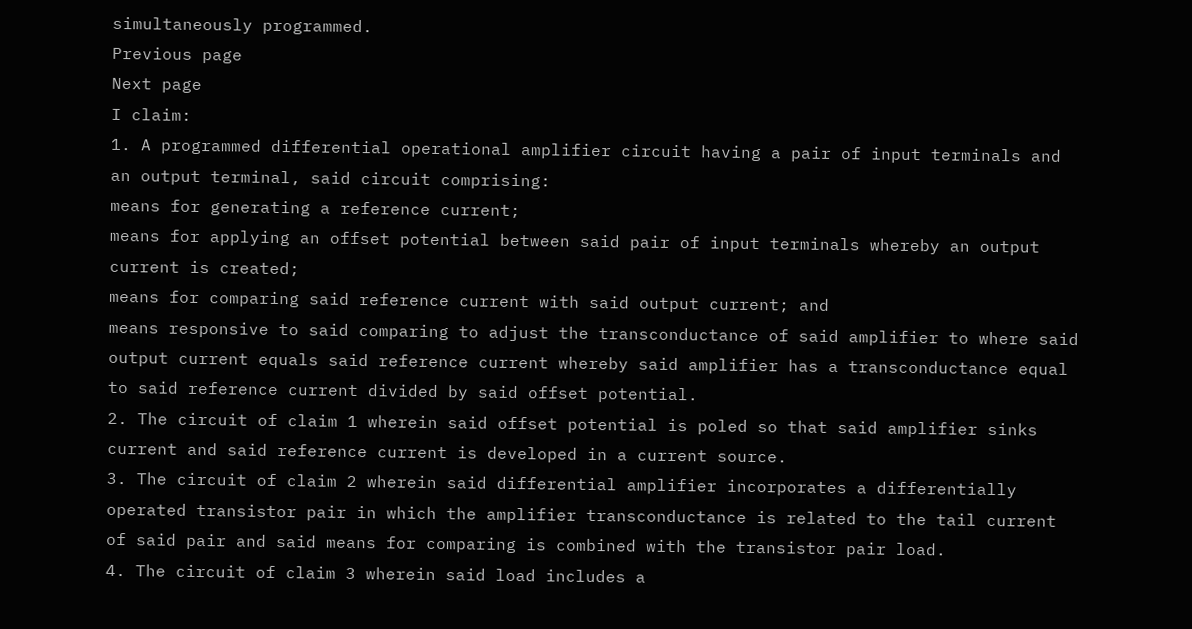simultaneously programmed.
Previous page
Next page
I claim:
1. A programmed differential operational amplifier circuit having a pair of input terminals and an output terminal, said circuit comprising:
means for generating a reference current;
means for applying an offset potential between said pair of input terminals whereby an output current is created;
means for comparing said reference current with said output current; and
means responsive to said comparing to adjust the transconductance of said amplifier to where said output current equals said reference current whereby said amplifier has a transconductance equal to said reference current divided by said offset potential.
2. The circuit of claim 1 wherein said offset potential is poled so that said amplifier sinks current and said reference current is developed in a current source.
3. The circuit of claim 2 wherein said differential amplifier incorporates a differentially operated transistor pair in which the amplifier transconductance is related to the tail current of said pair and said means for comparing is combined with the transistor pair load.
4. The circuit of claim 3 wherein said load includes a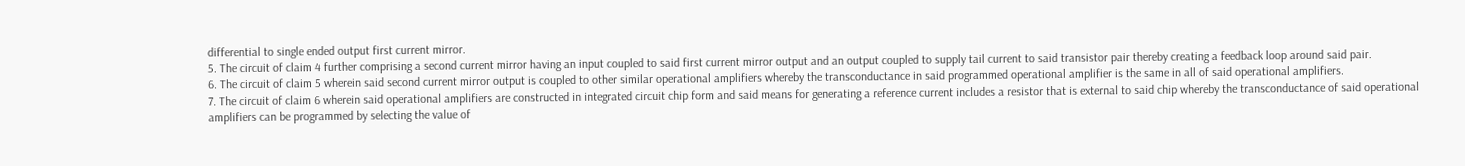differential to single ended output first current mirror.
5. The circuit of claim 4 further comprising a second current mirror having an input coupled to said first current mirror output and an output coupled to supply tail current to said transistor pair thereby creating a feedback loop around said pair.
6. The circuit of claim 5 wherein said second current mirror output is coupled to other similar operational amplifiers whereby the transconductance in said programmed operational amplifier is the same in all of said operational amplifiers.
7. The circuit of claim 6 wherein said operational amplifiers are constructed in integrated circuit chip form and said means for generating a reference current includes a resistor that is external to said chip whereby the transconductance of said operational amplifiers can be programmed by selecting the value of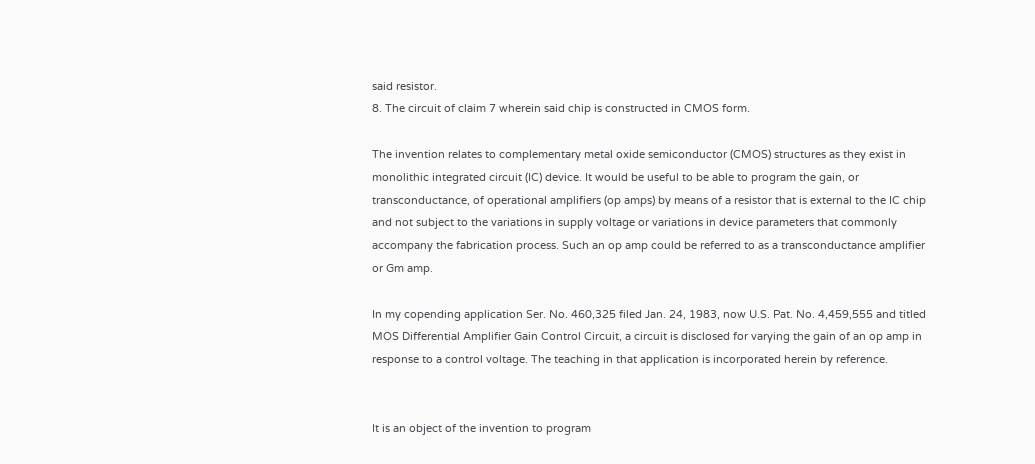said resistor.
8. The circuit of claim 7 wherein said chip is constructed in CMOS form.

The invention relates to complementary metal oxide semiconductor (CMOS) structures as they exist in monolithic integrated circuit (IC) device. It would be useful to be able to program the gain, or transconductance, of operational amplifiers (op amps) by means of a resistor that is external to the IC chip and not subject to the variations in supply voltage or variations in device parameters that commonly accompany the fabrication process. Such an op amp could be referred to as a transconductance amplifier or Gm amp.

In my copending application Ser. No. 460,325 filed Jan. 24, 1983, now U.S. Pat. No. 4,459,555 and titled MOS Differential Amplifier Gain Control Circuit, a circuit is disclosed for varying the gain of an op amp in response to a control voltage. The teaching in that application is incorporated herein by reference.


It is an object of the invention to program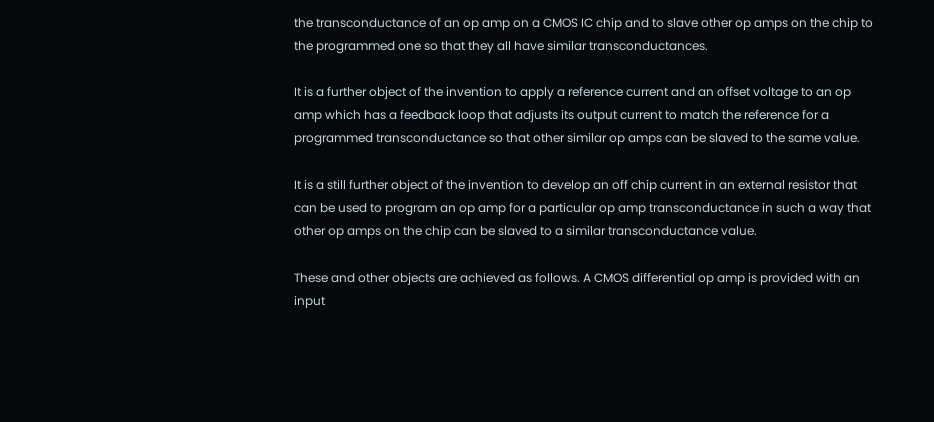the transconductance of an op amp on a CMOS IC chip and to slave other op amps on the chip to the programmed one so that they all have similar transconductances.

It is a further object of the invention to apply a reference current and an offset voltage to an op amp which has a feedback loop that adjusts its output current to match the reference for a programmed transconductance so that other similar op amps can be slaved to the same value.

It is a still further object of the invention to develop an off chip current in an external resistor that can be used to program an op amp for a particular op amp transconductance in such a way that other op amps on the chip can be slaved to a similar transconductance value.

These and other objects are achieved as follows. A CMOS differential op amp is provided with an input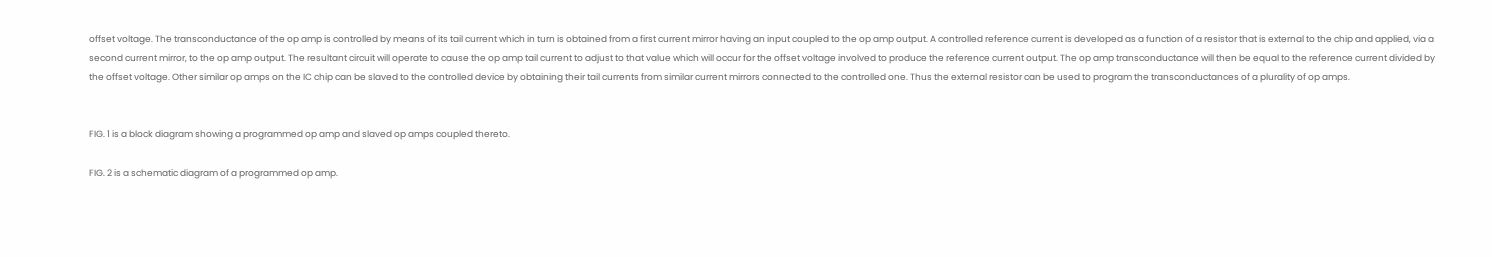offset voltage. The transconductance of the op amp is controlled by means of its tail current which in turn is obtained from a first current mirror having an input coupled to the op amp output. A controlled reference current is developed as a function of a resistor that is external to the chip and applied, via a second current mirror, to the op amp output. The resultant circuit will operate to cause the op amp tail current to adjust to that value which will occur for the offset voltage involved to produce the reference current output. The op amp transconductance will then be equal to the reference current divided by the offset voltage. Other similar op amps on the IC chip can be slaved to the controlled device by obtaining their tail currents from similar current mirrors connected to the controlled one. Thus the external resistor can be used to program the transconductances of a plurality of op amps.


FIG. 1 is a block diagram showing a programmed op amp and slaved op amps coupled thereto.

FIG. 2 is a schematic diagram of a programmed op amp.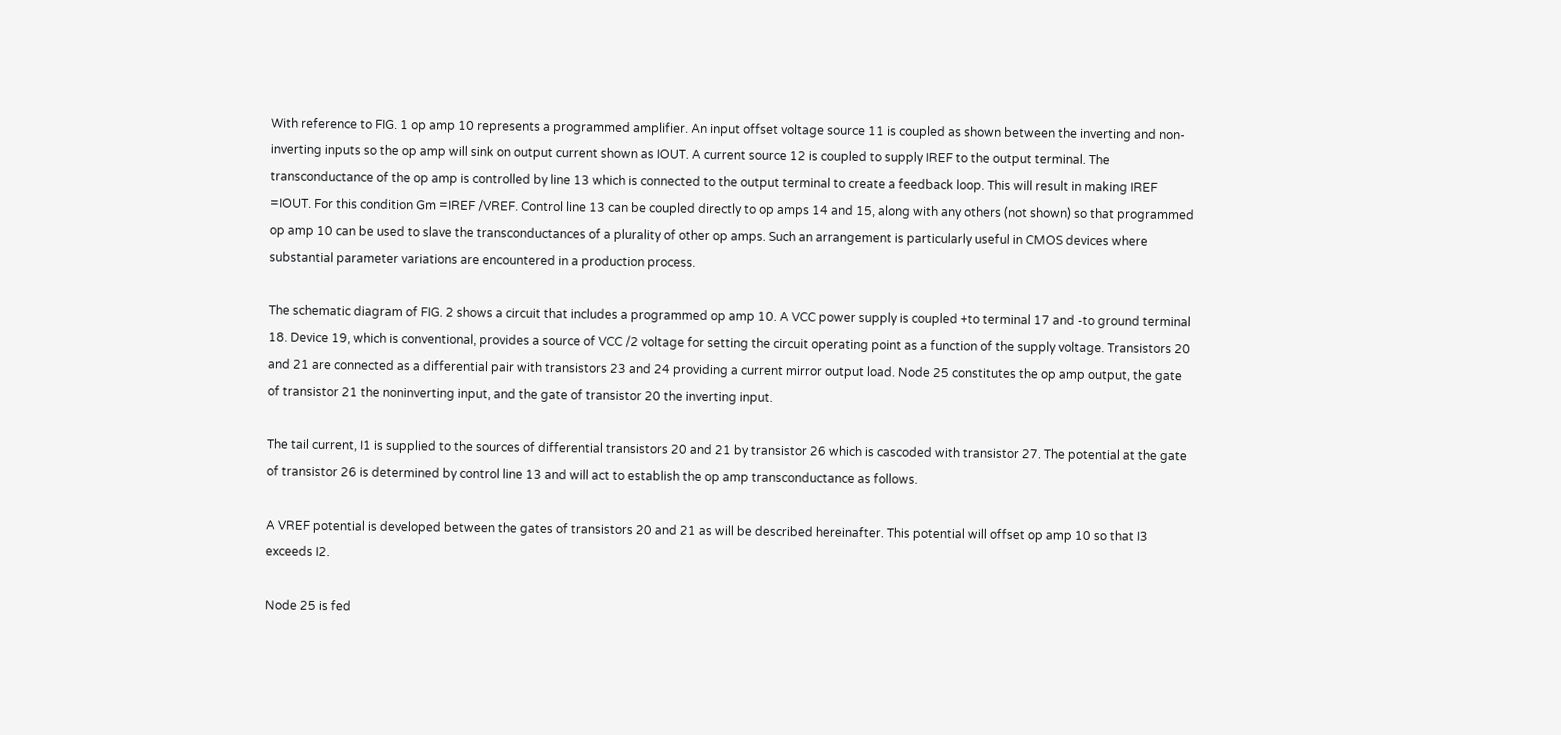With reference to FIG. 1 op amp 10 represents a programmed amplifier. An input offset voltage source 11 is coupled as shown between the inverting and non-inverting inputs so the op amp will sink on output current shown as IOUT. A current source 12 is coupled to supply IREF to the output terminal. The transconductance of the op amp is controlled by line 13 which is connected to the output terminal to create a feedback loop. This will result in making IREF =IOUT. For this condition Gm =IREF /VREF. Control line 13 can be coupled directly to op amps 14 and 15, along with any others (not shown) so that programmed op amp 10 can be used to slave the transconductances of a plurality of other op amps. Such an arrangement is particularly useful in CMOS devices where substantial parameter variations are encountered in a production process.

The schematic diagram of FIG. 2 shows a circuit that includes a programmed op amp 10. A VCC power supply is coupled +to terminal 17 and -to ground terminal 18. Device 19, which is conventional, provides a source of VCC /2 voltage for setting the circuit operating point as a function of the supply voltage. Transistors 20 and 21 are connected as a differential pair with transistors 23 and 24 providing a current mirror output load. Node 25 constitutes the op amp output, the gate of transistor 21 the noninverting input, and the gate of transistor 20 the inverting input.

The tail current, I1 is supplied to the sources of differential transistors 20 and 21 by transistor 26 which is cascoded with transistor 27. The potential at the gate of transistor 26 is determined by control line 13 and will act to establish the op amp transconductance as follows.

A VREF potential is developed between the gates of transistors 20 and 21 as will be described hereinafter. This potential will offset op amp 10 so that I3 exceeds I2.

Node 25 is fed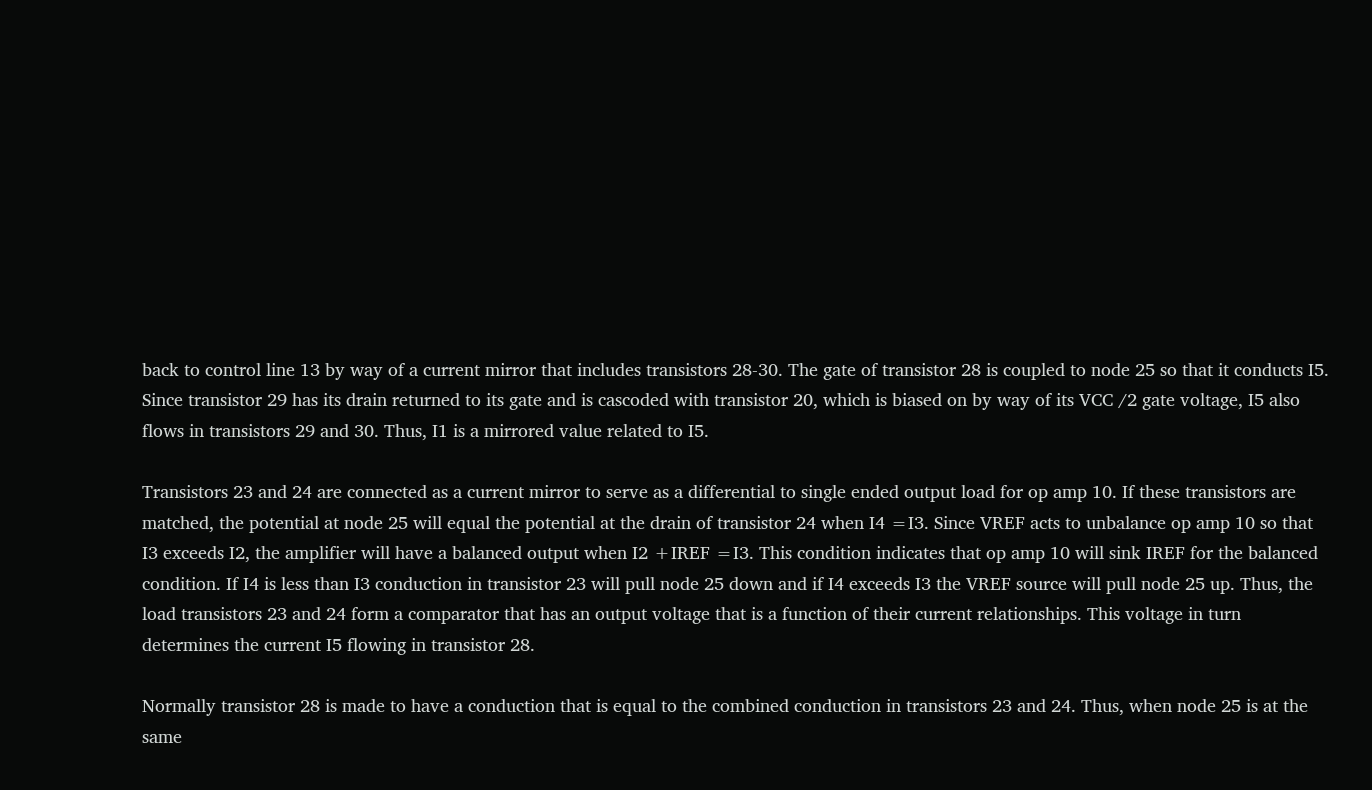back to control line 13 by way of a current mirror that includes transistors 28-30. The gate of transistor 28 is coupled to node 25 so that it conducts I5. Since transistor 29 has its drain returned to its gate and is cascoded with transistor 20, which is biased on by way of its VCC /2 gate voltage, I5 also flows in transistors 29 and 30. Thus, I1 is a mirrored value related to I5.

Transistors 23 and 24 are connected as a current mirror to serve as a differential to single ended output load for op amp 10. If these transistors are matched, the potential at node 25 will equal the potential at the drain of transistor 24 when I4 =I3. Since VREF acts to unbalance op amp 10 so that I3 exceeds I2, the amplifier will have a balanced output when I2 +IREF =I3. This condition indicates that op amp 10 will sink IREF for the balanced condition. If I4 is less than I3 conduction in transistor 23 will pull node 25 down and if I4 exceeds I3 the VREF source will pull node 25 up. Thus, the load transistors 23 and 24 form a comparator that has an output voltage that is a function of their current relationships. This voltage in turn determines the current I5 flowing in transistor 28.

Normally transistor 28 is made to have a conduction that is equal to the combined conduction in transistors 23 and 24. Thus, when node 25 is at the same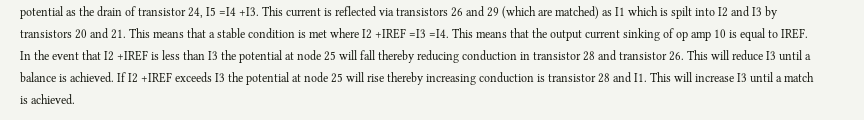potential as the drain of transistor 24, I5 =I4 +I3. This current is reflected via transistors 26 and 29 (which are matched) as I1 which is spilt into I2 and I3 by transistors 20 and 21. This means that a stable condition is met where I2 +IREF =I3 =I4. This means that the output current sinking of op amp 10 is equal to IREF. In the event that I2 +IREF is less than I3 the potential at node 25 will fall thereby reducing conduction in transistor 28 and transistor 26. This will reduce I3 until a balance is achieved. If I2 +IREF exceeds I3 the potential at node 25 will rise thereby increasing conduction is transistor 28 and I1. This will increase I3 until a match is achieved.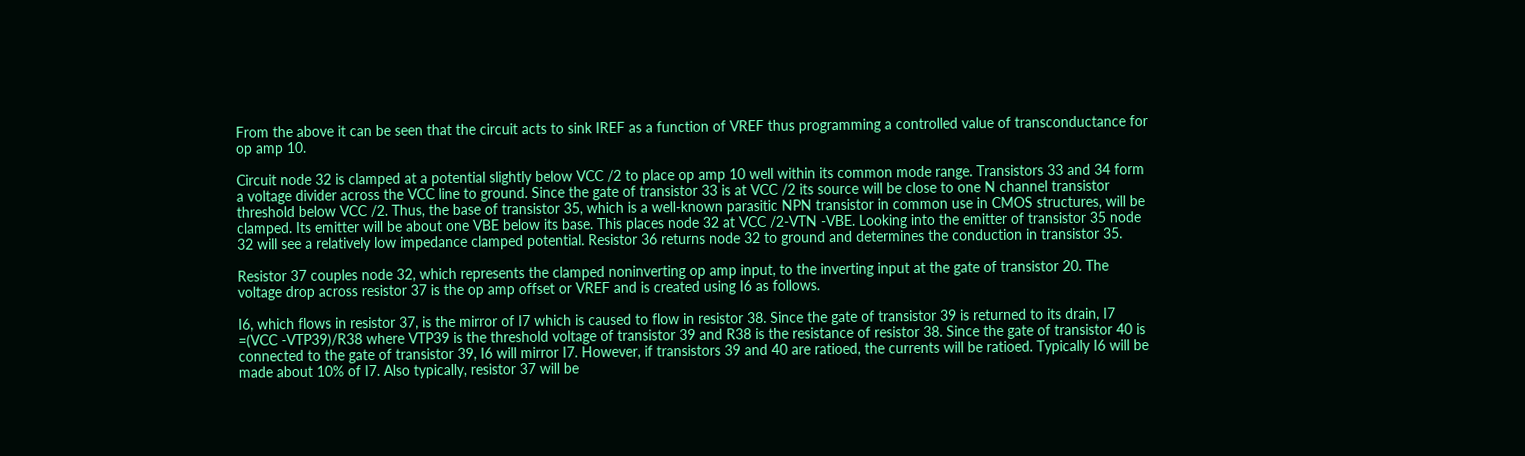From the above it can be seen that the circuit acts to sink IREF as a function of VREF thus programming a controlled value of transconductance for op amp 10.

Circuit node 32 is clamped at a potential slightly below VCC /2 to place op amp 10 well within its common mode range. Transistors 33 and 34 form a voltage divider across the VCC line to ground. Since the gate of transistor 33 is at VCC /2 its source will be close to one N channel transistor threshold below VCC /2. Thus, the base of transistor 35, which is a well-known parasitic NPN transistor in common use in CMOS structures, will be clamped. Its emitter will be about one VBE below its base. This places node 32 at VCC /2-VTN -VBE. Looking into the emitter of transistor 35 node 32 will see a relatively low impedance clamped potential. Resistor 36 returns node 32 to ground and determines the conduction in transistor 35.

Resistor 37 couples node 32, which represents the clamped noninverting op amp input, to the inverting input at the gate of transistor 20. The voltage drop across resistor 37 is the op amp offset or VREF and is created using I6 as follows.

I6, which flows in resistor 37, is the mirror of I7 which is caused to flow in resistor 38. Since the gate of transistor 39 is returned to its drain, I7 =(VCC -VTP39)/R38 where VTP39 is the threshold voltage of transistor 39 and R38 is the resistance of resistor 38. Since the gate of transistor 40 is connected to the gate of transistor 39, I6 will mirror I7. However, if transistors 39 and 40 are ratioed, the currents will be ratioed. Typically I6 will be made about 10% of I7. Also typically, resistor 37 will be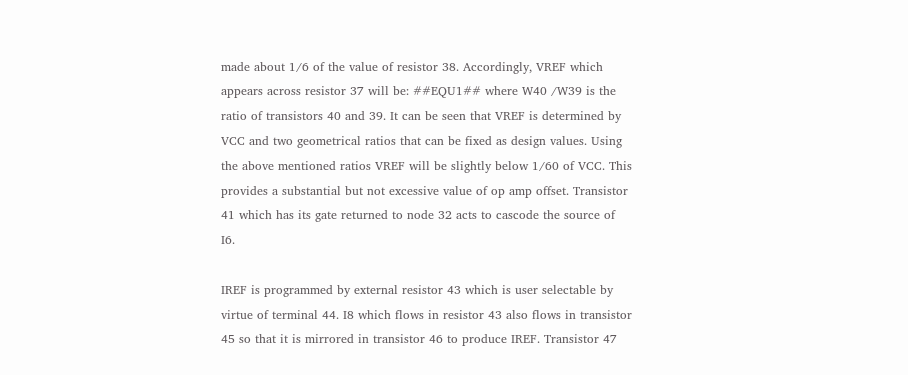made about 1/6 of the value of resistor 38. Accordingly, VREF which appears across resistor 37 will be: ##EQU1## where W40 /W39 is the ratio of transistors 40 and 39. It can be seen that VREF is determined by VCC and two geometrical ratios that can be fixed as design values. Using the above mentioned ratios VREF will be slightly below 1/60 of VCC. This provides a substantial but not excessive value of op amp offset. Transistor 41 which has its gate returned to node 32 acts to cascode the source of I6.

IREF is programmed by external resistor 43 which is user selectable by virtue of terminal 44. I8 which flows in resistor 43 also flows in transistor 45 so that it is mirrored in transistor 46 to produce IREF. Transistor 47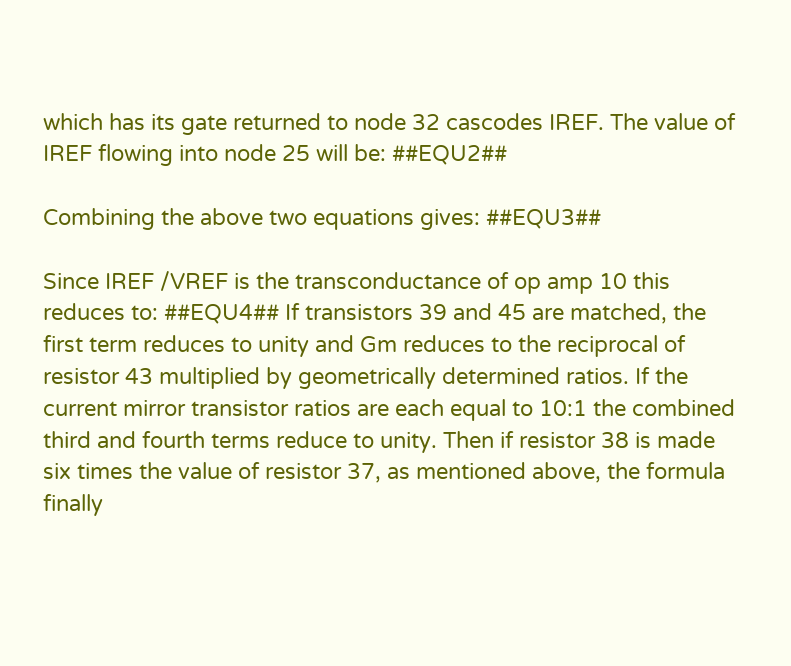which has its gate returned to node 32 cascodes IREF. The value of IREF flowing into node 25 will be: ##EQU2##

Combining the above two equations gives: ##EQU3##

Since IREF /VREF is the transconductance of op amp 10 this reduces to: ##EQU4## If transistors 39 and 45 are matched, the first term reduces to unity and Gm reduces to the reciprocal of resistor 43 multiplied by geometrically determined ratios. If the current mirror transistor ratios are each equal to 10:1 the combined third and fourth terms reduce to unity. Then if resistor 38 is made six times the value of resistor 37, as mentioned above, the formula finally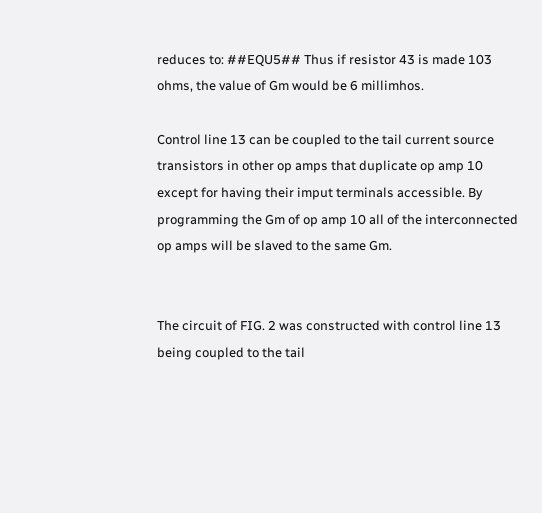reduces to: ##EQU5## Thus if resistor 43 is made 103 ohms, the value of Gm would be 6 millimhos.

Control line 13 can be coupled to the tail current source transistors in other op amps that duplicate op amp 10 except for having their imput terminals accessible. By programming the Gm of op amp 10 all of the interconnected op amps will be slaved to the same Gm.


The circuit of FIG. 2 was constructed with control line 13 being coupled to the tail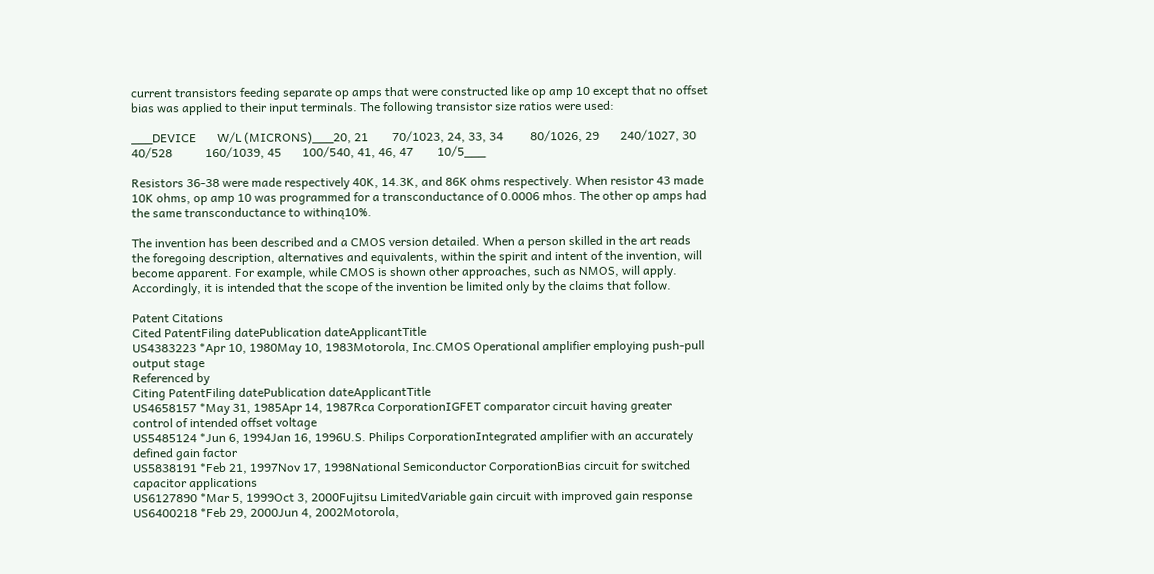current transistors feeding separate op amps that were constructed like op amp 10 except that no offset bias was applied to their input terminals. The following transistor size ratios were used:

___DEVICE       W/L (MICRONS)___20, 21        70/1023, 24, 33, 34         80/1026, 29       240/1027, 30       40/528           160/1039, 45       100/540, 41, 46, 47        10/5___

Resistors 36-38 were made respectively 40K, 14.3K, and 86K ohms respectively. When resistor 43 made 10K ohms, op amp 10 was programmed for a transconductance of 0.0006 mhos. The other op amps had the same transconductance to withiną10%.

The invention has been described and a CMOS version detailed. When a person skilled in the art reads the foregoing description, alternatives and equivalents, within the spirit and intent of the invention, will become apparent. For example, while CMOS is shown other approaches, such as NMOS, will apply. Accordingly, it is intended that the scope of the invention be limited only by the claims that follow.

Patent Citations
Cited PatentFiling datePublication dateApplicantTitle
US4383223 *Apr 10, 1980May 10, 1983Motorola, Inc.CMOS Operational amplifier employing push-pull output stage
Referenced by
Citing PatentFiling datePublication dateApplicantTitle
US4658157 *May 31, 1985Apr 14, 1987Rca CorporationIGFET comparator circuit having greater control of intended offset voltage
US5485124 *Jun 6, 1994Jan 16, 1996U.S. Philips CorporationIntegrated amplifier with an accurately defined gain factor
US5838191 *Feb 21, 1997Nov 17, 1998National Semiconductor CorporationBias circuit for switched capacitor applications
US6127890 *Mar 5, 1999Oct 3, 2000Fujitsu LimitedVariable gain circuit with improved gain response
US6400218 *Feb 29, 2000Jun 4, 2002Motorola,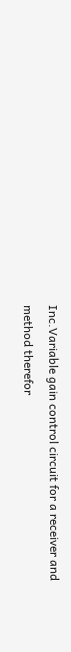Inc.Variable gain control circuit for a receiver and method therefor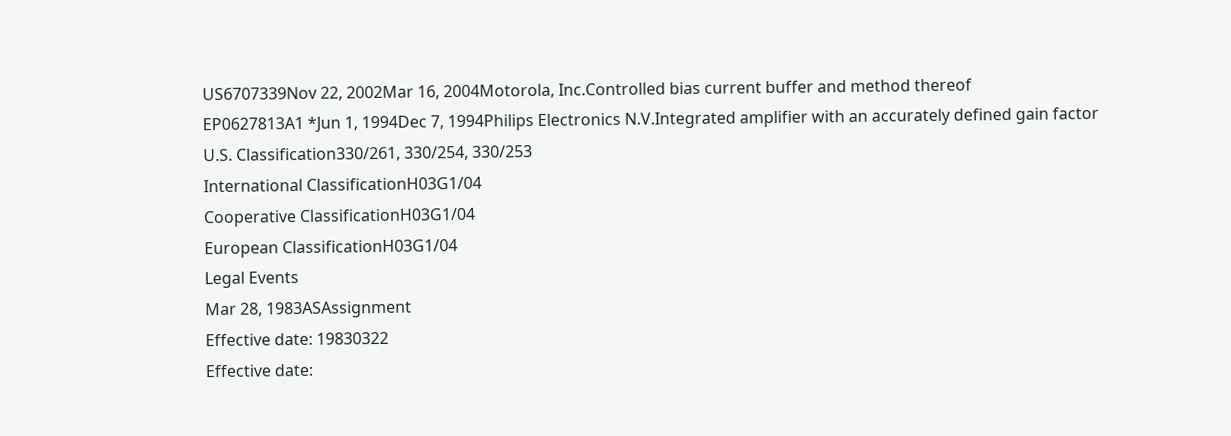US6707339Nov 22, 2002Mar 16, 2004Motorola, Inc.Controlled bias current buffer and method thereof
EP0627813A1 *Jun 1, 1994Dec 7, 1994Philips Electronics N.V.Integrated amplifier with an accurately defined gain factor
U.S. Classification330/261, 330/254, 330/253
International ClassificationH03G1/04
Cooperative ClassificationH03G1/04
European ClassificationH03G1/04
Legal Events
Mar 28, 1983ASAssignment
Effective date: 19830322
Effective date: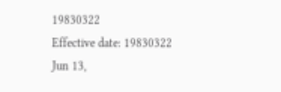19830322
Effective date: 19830322
Jun 13,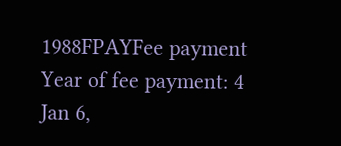1988FPAYFee payment
Year of fee payment: 4
Jan 6,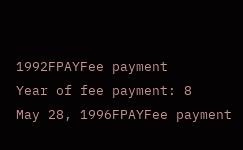1992FPAYFee payment
Year of fee payment: 8
May 28, 1996FPAYFee payment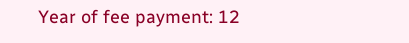Year of fee payment: 12